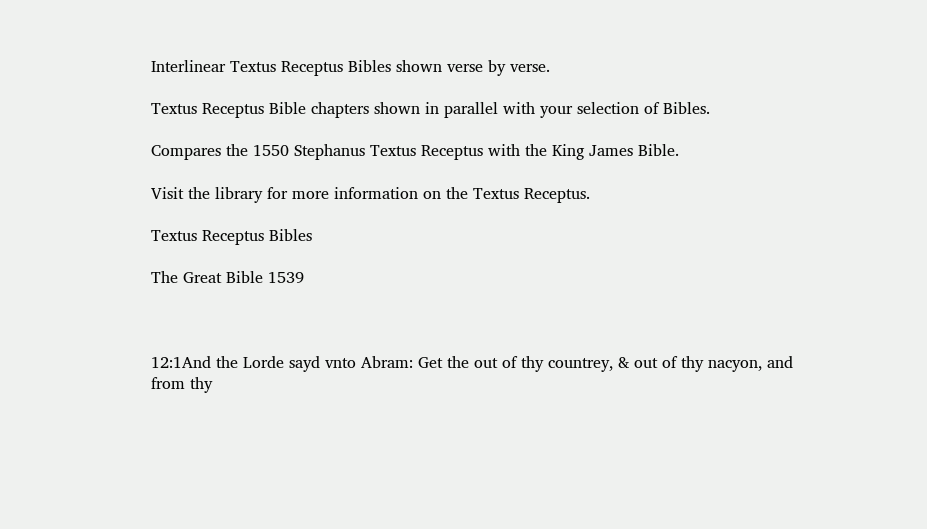Interlinear Textus Receptus Bibles shown verse by verse.

Textus Receptus Bible chapters shown in parallel with your selection of Bibles.

Compares the 1550 Stephanus Textus Receptus with the King James Bible.

Visit the library for more information on the Textus Receptus.

Textus Receptus Bibles

The Great Bible 1539



12:1And the Lorde sayd vnto Abram: Get the out of thy countrey, & out of thy nacyon, and from thy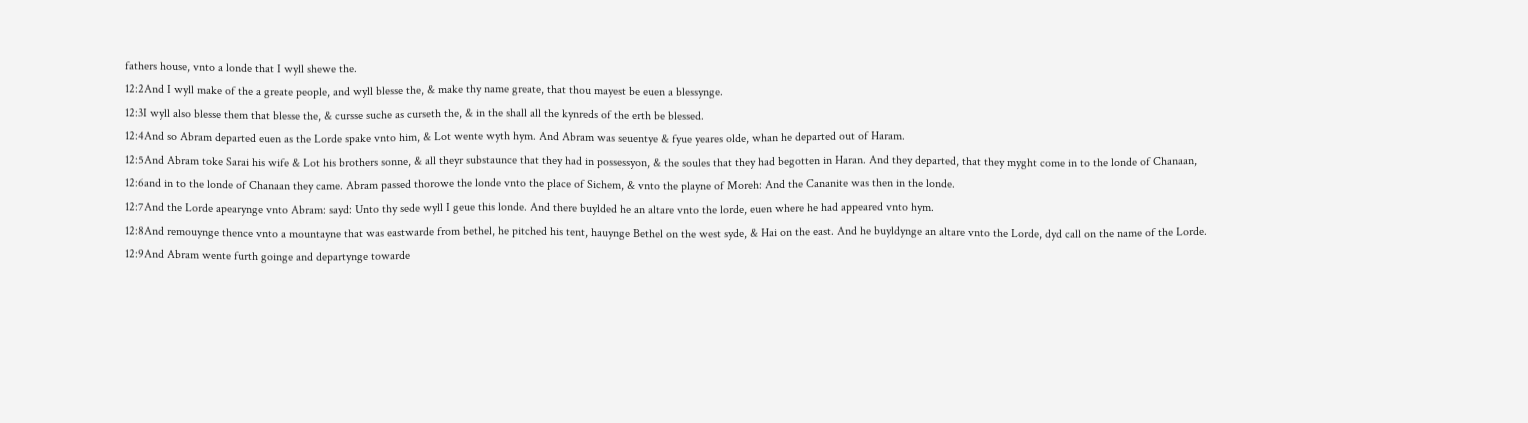fathers house, vnto a londe that I wyll shewe the.
12:2And I wyll make of the a greate people, and wyll blesse the, & make thy name greate, that thou mayest be euen a blessynge.
12:3I wyll also blesse them that blesse the, & cursse suche as curseth the, & in the shall all the kynreds of the erth be blessed.
12:4And so Abram departed euen as the Lorde spake vnto him, & Lot wente wyth hym. And Abram was seuentye & fyue yeares olde, whan he departed out of Haram.
12:5And Abram toke Sarai his wife & Lot his brothers sonne, & all theyr substaunce that they had in possessyon, & the soules that they had begotten in Haran. And they departed, that they myght come in to the londe of Chanaan,
12:6and in to the londe of Chanaan they came. Abram passed thorowe the londe vnto the place of Sichem, & vnto the playne of Moreh: And the Cananite was then in the londe.
12:7And the Lorde apearynge vnto Abram: sayd: Unto thy sede wyll I geue this londe. And there buylded he an altare vnto the lorde, euen where he had appeared vnto hym.
12:8And remouynge thence vnto a mountayne that was eastwarde from bethel, he pitched his tent, hauynge Bethel on the west syde, & Hai on the east. And he buyldynge an altare vnto the Lorde, dyd call on the name of the Lorde.
12:9And Abram wente furth goinge and departynge towarde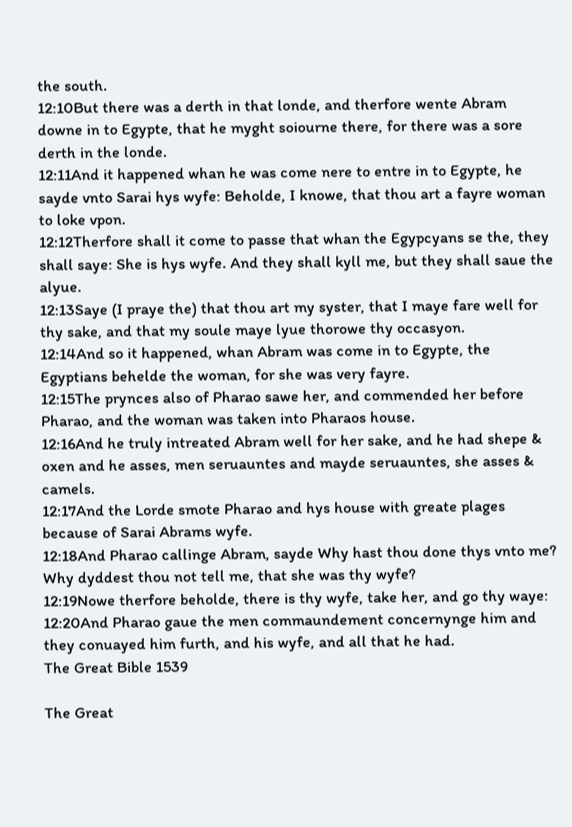the south.
12:10But there was a derth in that londe, and therfore wente Abram downe in to Egypte, that he myght soiourne there, for there was a sore derth in the londe.
12:11And it happened whan he was come nere to entre in to Egypte, he sayde vnto Sarai hys wyfe: Beholde, I knowe, that thou art a fayre woman to loke vpon.
12:12Therfore shall it come to passe that whan the Egypcyans se the, they shall saye: She is hys wyfe. And they shall kyll me, but they shall saue the alyue.
12:13Saye (I praye the) that thou art my syster, that I maye fare well for thy sake, and that my soule maye lyue thorowe thy occasyon.
12:14And so it happened, whan Abram was come in to Egypte, the Egyptians behelde the woman, for she was very fayre.
12:15The prynces also of Pharao sawe her, and commended her before Pharao, and the woman was taken into Pharaos house.
12:16And he truly intreated Abram well for her sake, and he had shepe & oxen and he asses, men seruauntes and mayde seruauntes, she asses & camels.
12:17And the Lorde smote Pharao and hys house with greate plages because of Sarai Abrams wyfe.
12:18And Pharao callinge Abram, sayde Why hast thou done thys vnto me? Why dyddest thou not tell me, that she was thy wyfe?
12:19Nowe therfore beholde, there is thy wyfe, take her, and go thy waye:
12:20And Pharao gaue the men commaundement concernynge him and they conuayed him furth, and his wyfe, and all that he had.
The Great Bible 1539

The Great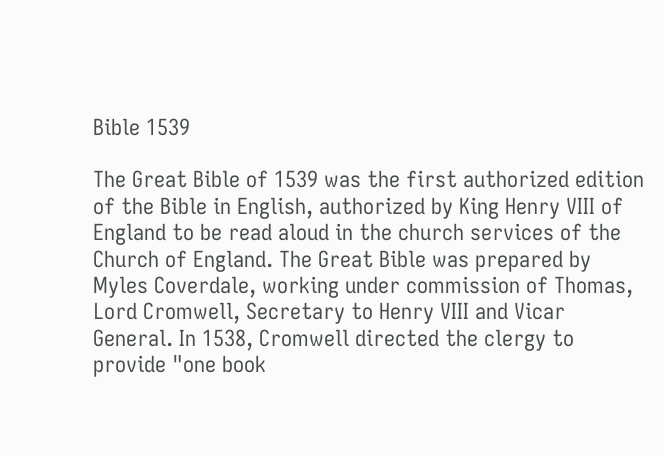Bible 1539

The Great Bible of 1539 was the first authorized edition of the Bible in English, authorized by King Henry VIII of England to be read aloud in the church services of the Church of England. The Great Bible was prepared by Myles Coverdale, working under commission of Thomas, Lord Cromwell, Secretary to Henry VIII and Vicar General. In 1538, Cromwell directed the clergy to provide "one book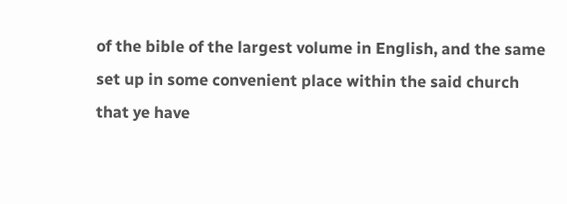of the bible of the largest volume in English, and the same set up in some convenient place within the said church that ye have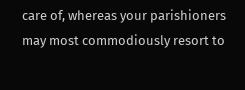care of, whereas your parishioners may most commodiously resort to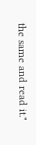the same and read it."